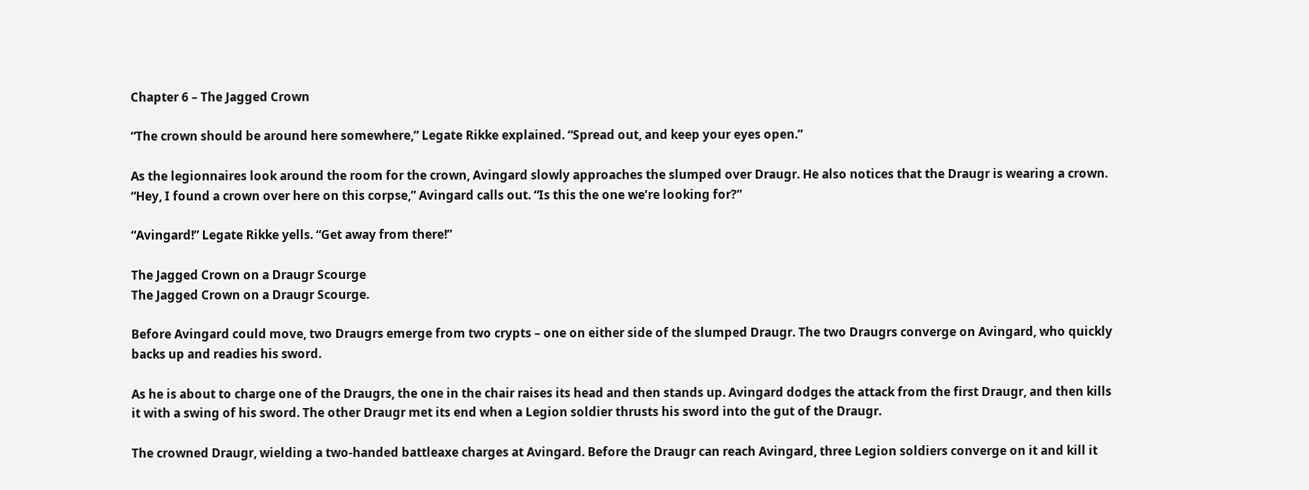Chapter 6 – The Jagged Crown

“The crown should be around here somewhere,” Legate Rikke explained. “Spread out, and keep your eyes open.”

As the legionnaires look around the room for the crown, Avingard slowly approaches the slumped over Draugr. He also notices that the Draugr is wearing a crown. “Hey, I found a crown over here on this corpse,” Avingard calls out. “Is this the one we’re looking for?”

“Avingard!” Legate Rikke yells. “Get away from there!”

The Jagged Crown on a Draugr Scourge
The Jagged Crown on a Draugr Scourge.

Before Avingard could move, two Draugrs emerge from two crypts – one on either side of the slumped Draugr. The two Draugrs converge on Avingard, who quickly backs up and readies his sword.

As he is about to charge one of the Draugrs, the one in the chair raises its head and then stands up. Avingard dodges the attack from the first Draugr, and then kills it with a swing of his sword. The other Draugr met its end when a Legion soldier thrusts his sword into the gut of the Draugr.

The crowned Draugr, wielding a two-handed battleaxe charges at Avingard. Before the Draugr can reach Avingard, three Legion soldiers converge on it and kill it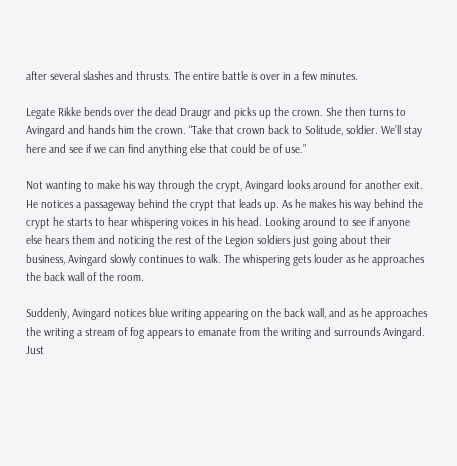after several slashes and thrusts. The entire battle is over in a few minutes.

Legate Rikke bends over the dead Draugr and picks up the crown. She then turns to Avingard and hands him the crown. “Take that crown back to Solitude, soldier. We’ll stay here and see if we can find anything else that could be of use.”

Not wanting to make his way through the crypt, Avingard looks around for another exit. He notices a passageway behind the crypt that leads up. As he makes his way behind the crypt he starts to hear whispering voices in his head. Looking around to see if anyone else hears them and noticing the rest of the Legion soldiers just going about their business, Avingard slowly continues to walk. The whispering gets louder as he approaches the back wall of the room.

Suddenly, Avingard notices blue writing appearing on the back wall, and as he approaches the writing a stream of fog appears to emanate from the writing and surrounds Avingard. Just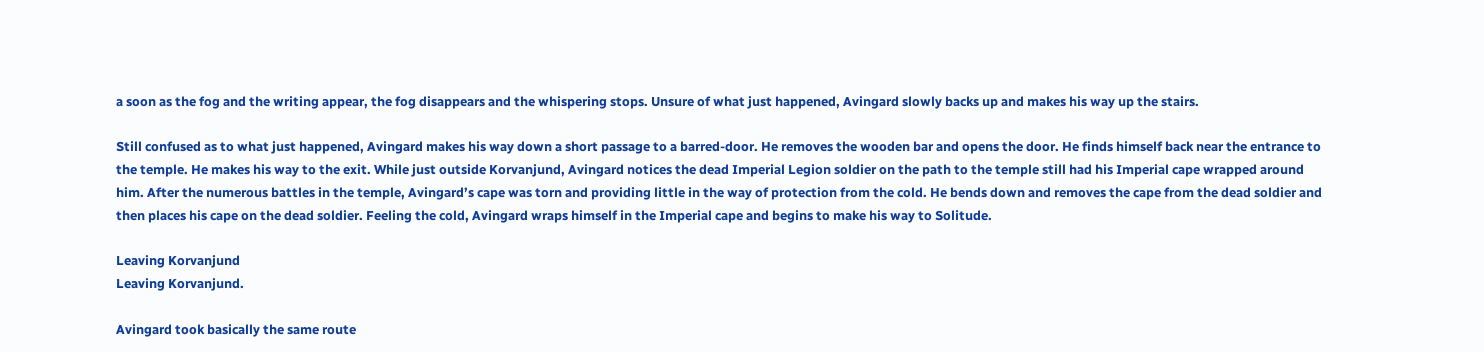a soon as the fog and the writing appear, the fog disappears and the whispering stops. Unsure of what just happened, Avingard slowly backs up and makes his way up the stairs.

Still confused as to what just happened, Avingard makes his way down a short passage to a barred-door. He removes the wooden bar and opens the door. He finds himself back near the entrance to the temple. He makes his way to the exit. While just outside Korvanjund, Avingard notices the dead Imperial Legion soldier on the path to the temple still had his Imperial cape wrapped around him. After the numerous battles in the temple, Avingard’s cape was torn and providing little in the way of protection from the cold. He bends down and removes the cape from the dead soldier and then places his cape on the dead soldier. Feeling the cold, Avingard wraps himself in the Imperial cape and begins to make his way to Solitude.

Leaving Korvanjund
Leaving Korvanjund.

Avingard took basically the same route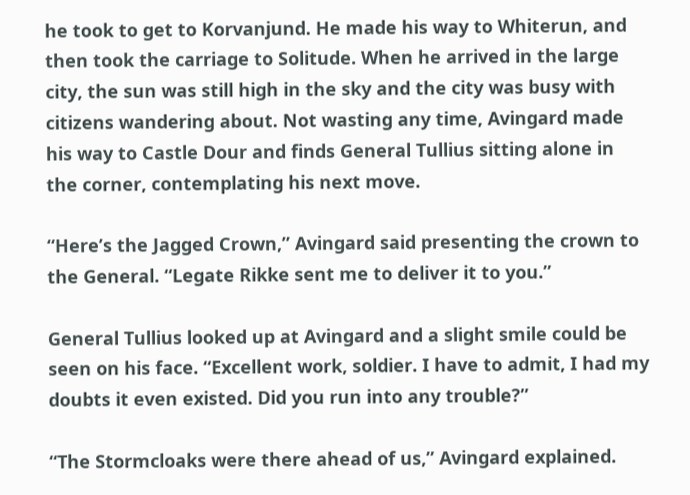he took to get to Korvanjund. He made his way to Whiterun, and then took the carriage to Solitude. When he arrived in the large city, the sun was still high in the sky and the city was busy with citizens wandering about. Not wasting any time, Avingard made his way to Castle Dour and finds General Tullius sitting alone in the corner, contemplating his next move.

“Here’s the Jagged Crown,” Avingard said presenting the crown to the General. “Legate Rikke sent me to deliver it to you.”

General Tullius looked up at Avingard and a slight smile could be seen on his face. “Excellent work, soldier. I have to admit, I had my doubts it even existed. Did you run into any trouble?”

“The Stormcloaks were there ahead of us,” Avingard explained.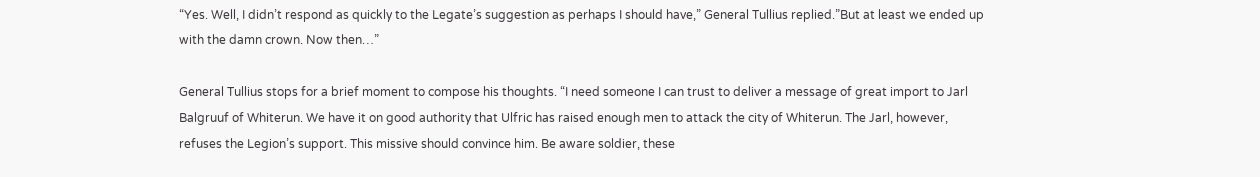“Yes. Well, I didn’t respond as quickly to the Legate’s suggestion as perhaps I should have,” General Tullius replied.”But at least we ended up with the damn crown. Now then…”

General Tullius stops for a brief moment to compose his thoughts. “I need someone I can trust to deliver a message of great import to Jarl Balgruuf of Whiterun. We have it on good authority that Ulfric has raised enough men to attack the city of Whiterun. The Jarl, however, refuses the Legion’s support. This missive should convince him. Be aware soldier, these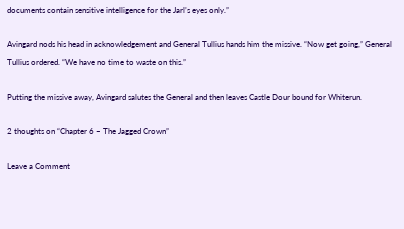documents contain sensitive intelligence for the Jarl’s eyes only.”

Avingard nods his head in acknowledgement and General Tullius hands him the missive. “Now get going,” General Tullius ordered. “We have no time to waste on this.”

Putting the missive away, Avingard salutes the General and then leaves Castle Dour bound for Whiterun.

2 thoughts on “Chapter 6 – The Jagged Crown”

Leave a Comment